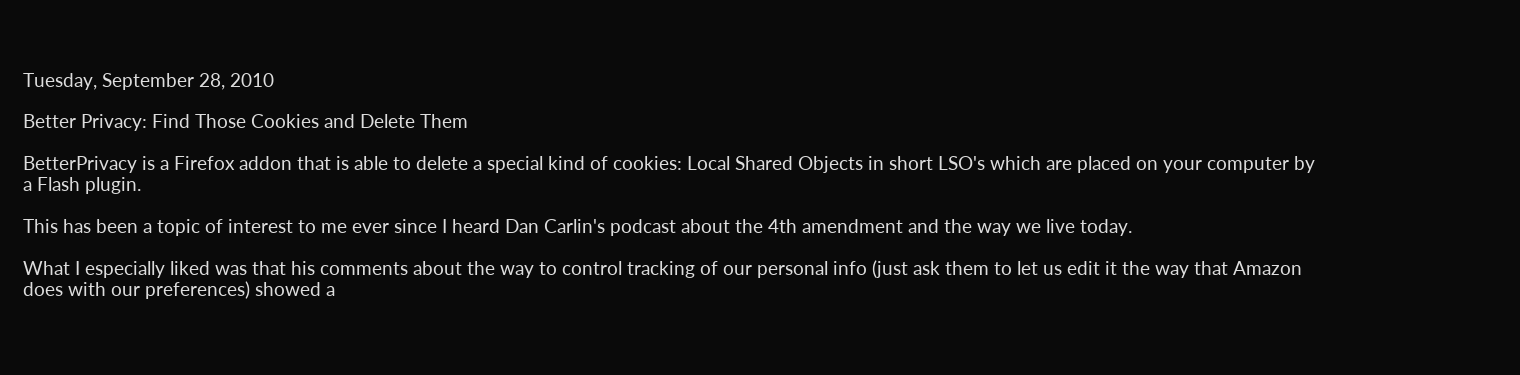Tuesday, September 28, 2010

Better Privacy: Find Those Cookies and Delete Them

BetterPrivacy is a Firefox addon that is able to delete a special kind of cookies: Local Shared Objects in short LSO's which are placed on your computer by a Flash plugin.

This has been a topic of interest to me ever since I heard Dan Carlin's podcast about the 4th amendment and the way we live today.

What I especially liked was that his comments about the way to control tracking of our personal info (just ask them to let us edit it the way that Amazon does with our preferences) showed a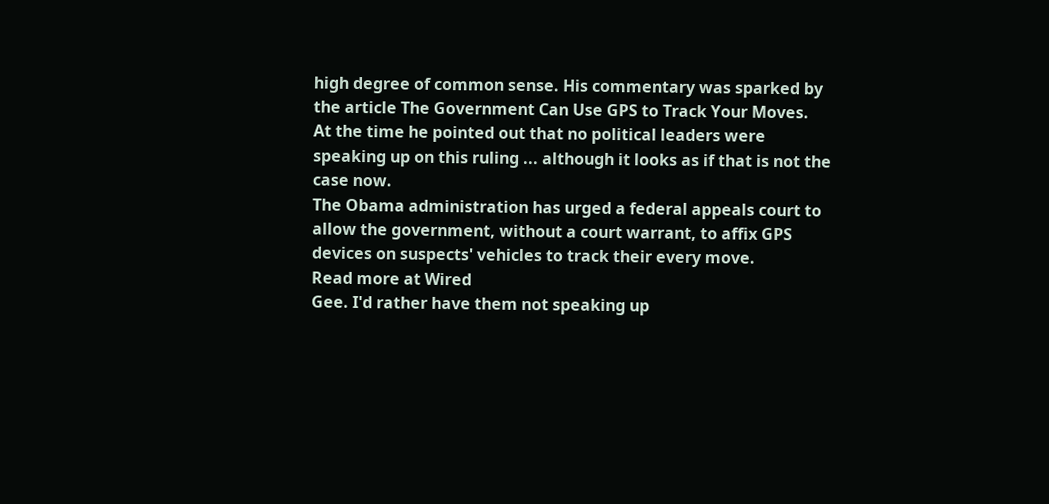high degree of common sense. His commentary was sparked by the article The Government Can Use GPS to Track Your Moves.  At the time he pointed out that no political leaders were speaking up on this ruling ... although it looks as if that is not the case now.
The Obama administration has urged a federal appeals court to allow the government, without a court warrant, to affix GPS devices on suspects' vehicles to track their every move.
Read more at Wired
Gee. I'd rather have them not speaking up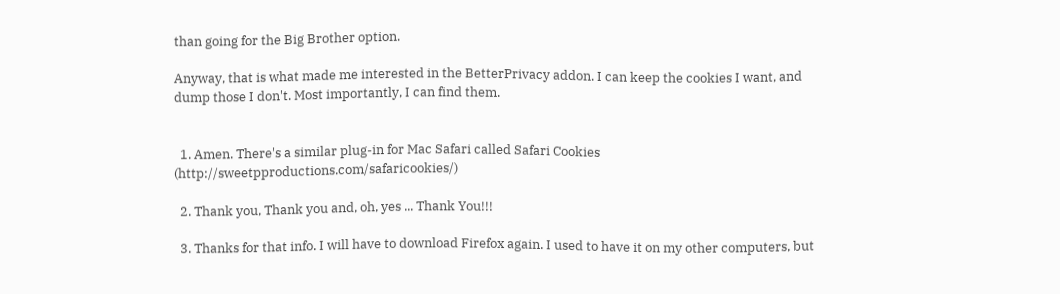than going for the Big Brother option.

Anyway, that is what made me interested in the BetterPrivacy addon. I can keep the cookies I want, and dump those I don't. Most importantly, I can find them.


  1. Amen. There's a similar plug-in for Mac Safari called Safari Cookies (http://sweetpproductions.com/safaricookies/)

  2. Thank you, Thank you and, oh, yes ... Thank You!!!

  3. Thanks for that info. I will have to download Firefox again. I used to have it on my other computers, but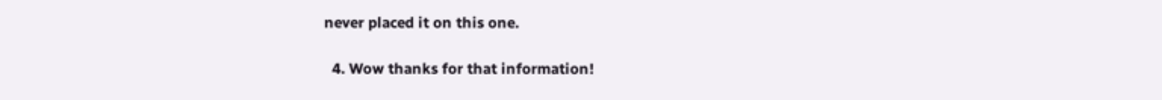never placed it on this one.

  4. Wow thanks for that information!